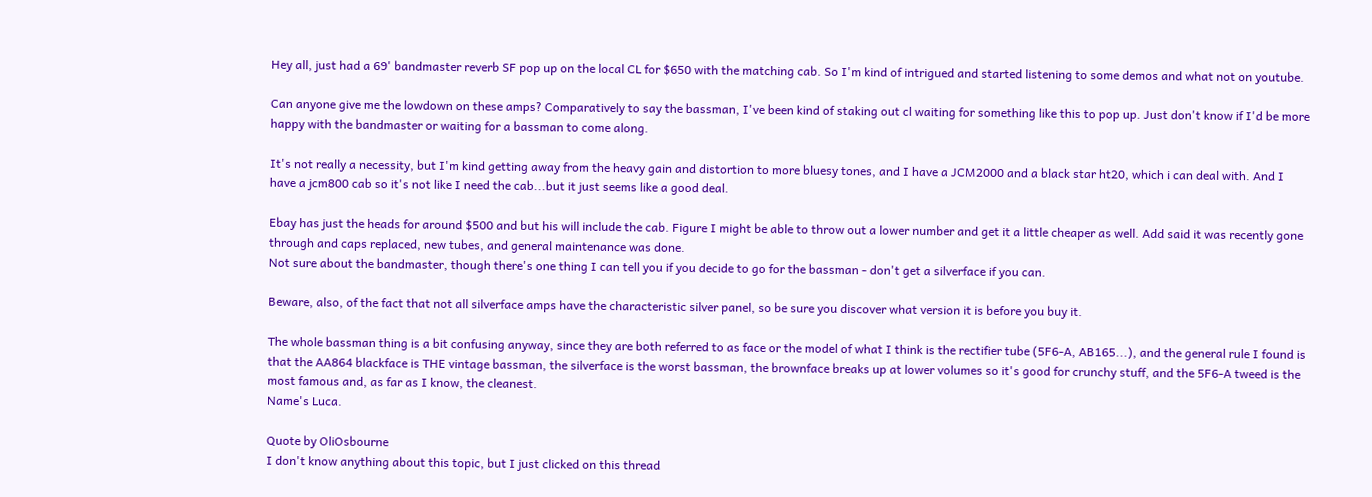Hey all, just had a 69' bandmaster reverb SF pop up on the local CL for $650 with the matching cab. So I'm kind of intrigued and started listening to some demos and what not on youtube.

Can anyone give me the lowdown on these amps? Comparatively to say the bassman, I've been kind of staking out cl waiting for something like this to pop up. Just don't know if I'd be more happy with the bandmaster or waiting for a bassman to come along.

It's not really a necessity, but I'm kind getting away from the heavy gain and distortion to more bluesy tones, and I have a JCM2000 and a black star ht20, which i can deal with. And I have a jcm800 cab so it's not like I need the cab...but it just seems like a good deal.

Ebay has just the heads for around $500 and but his will include the cab. Figure I might be able to throw out a lower number and get it a little cheaper as well. Add said it was recently gone through and caps replaced, new tubes, and general maintenance was done.
Not sure about the bandmaster, though there's one thing I can tell you if you decide to go for the bassman - don't get a silverface if you can.

Beware, also, of the fact that not all silverface amps have the characteristic silver panel, so be sure you discover what version it is before you buy it.

The whole bassman thing is a bit confusing anyway, since they are both referred to as face or the model of what I think is the rectifier tube (5F6-A, AB165...), and the general rule I found is that the AA864 blackface is THE vintage bassman, the silverface is the worst bassman, the brownface breaks up at lower volumes so it's good for crunchy stuff, and the 5F6-A tweed is the most famous and, as far as I know, the cleanest.
Name's Luca.

Quote by OliOsbourne
I don't know anything about this topic, but I just clicked on this thread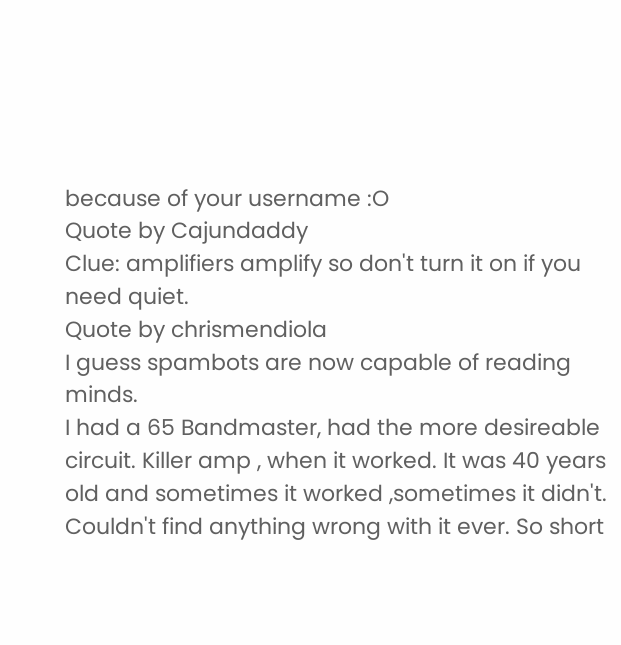because of your username :O
Quote by Cajundaddy
Clue: amplifiers amplify so don't turn it on if you need quiet.
Quote by chrismendiola
I guess spambots are now capable of reading minds.
I had a 65 Bandmaster, had the more desireable circuit. Killer amp , when it worked. It was 40 years old and sometimes it worked ,sometimes it didn't. Couldn't find anything wrong with it ever. So short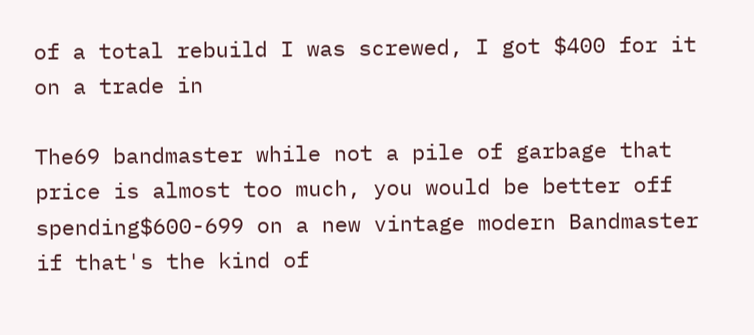of a total rebuild I was screwed, I got $400 for it on a trade in

The69 bandmaster while not a pile of garbage that price is almost too much, you would be better off spending$600-699 on a new vintage modern Bandmaster if that's the kind of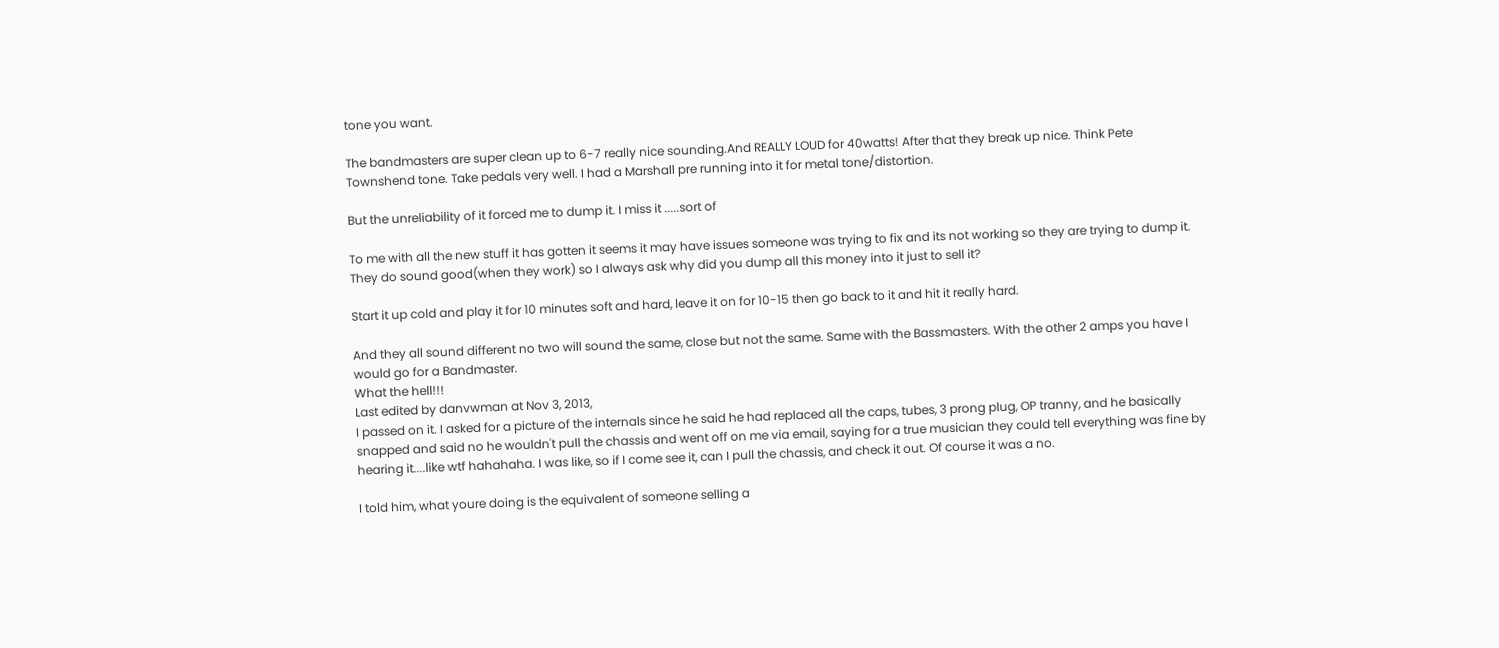tone you want.

The bandmasters are super clean up to 6-7 really nice sounding.And REALLY LOUD for 40watts! After that they break up nice. Think Pete Townshend tone. Take pedals very well. I had a Marshall pre running into it for metal tone/distortion.

But the unreliability of it forced me to dump it. I miss it .....sort of

To me with all the new stuff it has gotten it seems it may have issues someone was trying to fix and its not working so they are trying to dump it. They do sound good(when they work) so I always ask why did you dump all this money into it just to sell it?

Start it up cold and play it for 10 minutes soft and hard, leave it on for 10-15 then go back to it and hit it really hard.

And they all sound different no two will sound the same, close but not the same. Same with the Bassmasters. With the other 2 amps you have I would go for a Bandmaster.
What the hell!!!
Last edited by danvwman at Nov 3, 2013,
I passed on it. I asked for a picture of the internals since he said he had replaced all the caps, tubes, 3 prong plug, OP tranny, and he basically snapped and said no he wouldn't pull the chassis and went off on me via email, saying for a true musician they could tell everything was fine by hearing it....like wtf hahahaha. I was like, so if I come see it, can I pull the chassis, and check it out. Of course it was a no.

I told him, what youre doing is the equivalent of someone selling a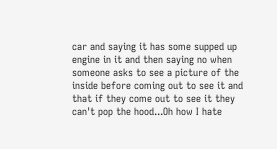car and saying it has some supped up engine in it and then saying no when someone asks to see a picture of the inside before coming out to see it and that if they come out to see it they can't pop the hood...Oh how I hate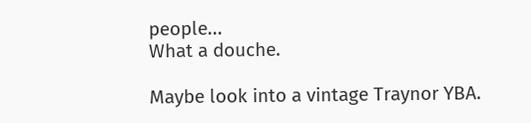people...
What a douche.

Maybe look into a vintage Traynor YBA.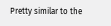Pretty similar to the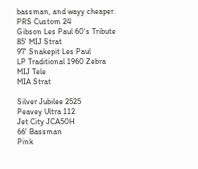bassman, and wayy cheaper.
PRS Custom 24
Gibson Les Paul 60's Tribute
85' MIJ Strat
97' Snakepit Les Paul
LP Traditional 1960 Zebra
MIJ Tele
MIA Strat

Silver Jubilee 2525
Peavey Ultra 112
Jet City JCA50H
66' Bassman
Pink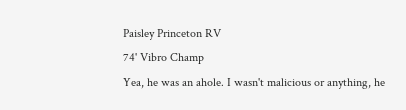Paisley Princeton RV
74' Vibro Champ
Yea, he was an ahole. I wasn't malicious or anything, he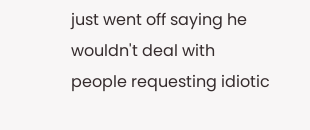just went off saying he wouldn't deal with people requesting idiotic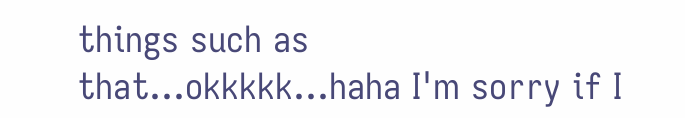things such as that...okkkkk...haha I'm sorry if I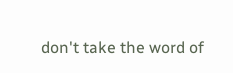don't take the word of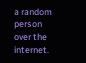a random person over the internet.